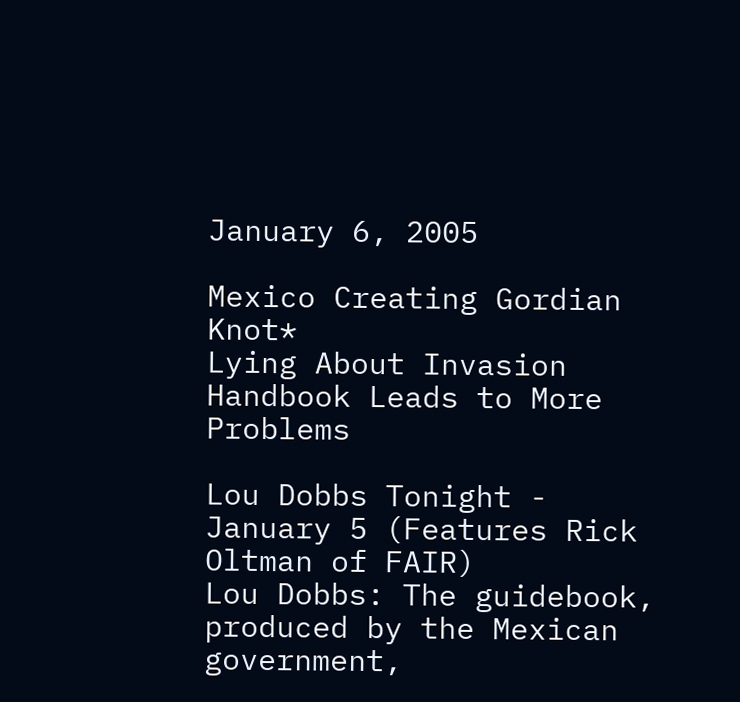January 6, 2005

Mexico Creating Gordian Knot*
Lying About Invasion Handbook Leads to More Problems

Lou Dobbs Tonight - January 5 (Features Rick Oltman of FAIR)
Lou Dobbs: The guidebook, produced by the Mexican government,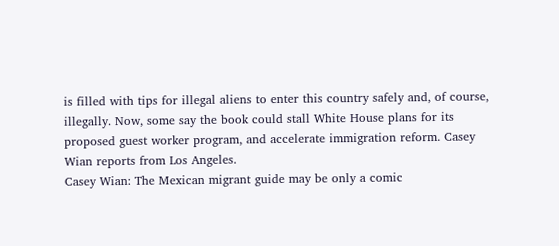is filled with tips for illegal aliens to enter this country safely and, of course, illegally. Now, some say the book could stall White House plans for its proposed guest worker program, and accelerate immigration reform. Casey Wian reports from Los Angeles.
Casey Wian: The Mexican migrant guide may be only a comic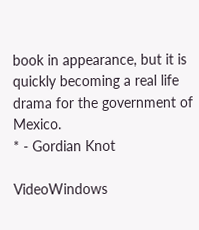book in appearance, but it is quickly becoming a real life drama for the government of Mexico.
* - Gordian Knot

VideoWindows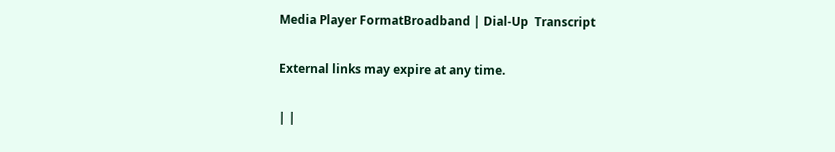Media Player FormatBroadband | Dial-Up  Transcript

External links may expire at any time.

| |